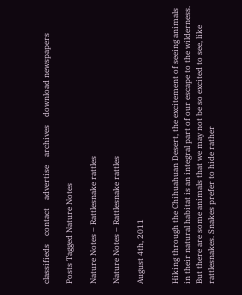classifieds    contact    advertise    archives    download newspapers

Posts Tagged Nature Notes

Nature Notes – Rattlesnake rattles

Nature Notes – Rattlesnake rattles

August 4th, 2011


Hiking through the Chihuahuan Desert, the excitement of seeing animals in their natural habitat is an integral part of our escape to the wilderness.  But there are some animals that we may not be so excited to see, like rattlesnakes. Snakes prefer to hide rather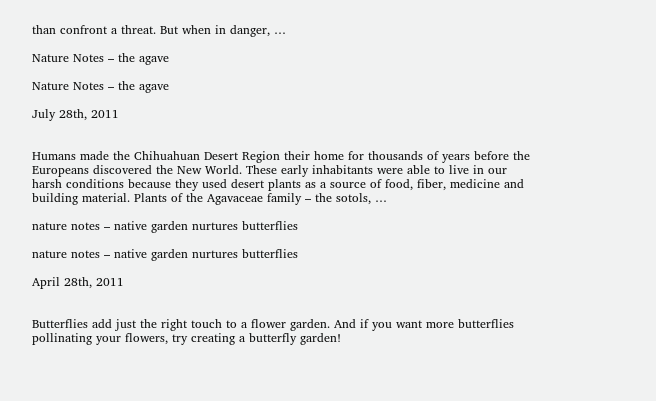than confront a threat. But when in danger, …

Nature Notes – the agave

Nature Notes – the agave

July 28th, 2011


Humans made the Chihuahuan Desert Region their home for thousands of years before the Europeans discovered the New World. These early inhabitants were able to live in our harsh conditions because they used desert plants as a source of food, fiber, medicine and building material. Plants of the Agavaceae family – the sotols, …

nature notes – native garden nurtures butterflies

nature notes – native garden nurtures butterflies

April 28th, 2011


Butterflies add just the right touch to a flower garden. And if you want more butterflies pollinating your flowers, try creating a butterfly garden!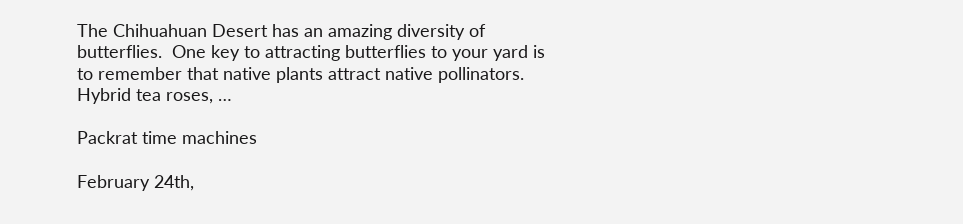The Chihuahuan Desert has an amazing diversity of butterflies.  One key to attracting butterflies to your yard is to remember that native plants attract native pollinators. Hybrid tea roses, …

Packrat time machines

February 24th,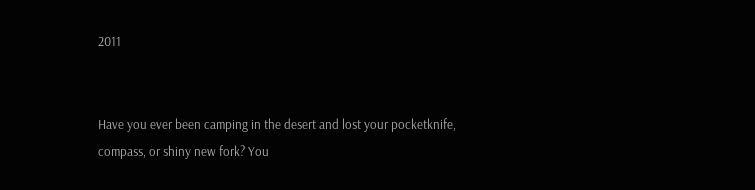2011


Have you ever been camping in the desert and lost your pocketknife, compass, or shiny new fork? You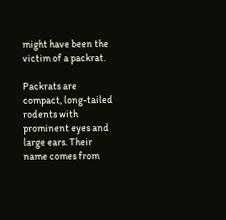might have been the victim of a packrat.

Packrats are compact, long-tailed rodents with prominent eyes and large ears. Their name comes from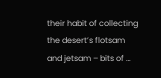their habit of collecting the desert’s flotsam and jetsam – bits of …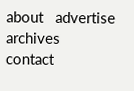about   advertise   archives   contact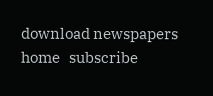download newspapers   home   subscribe